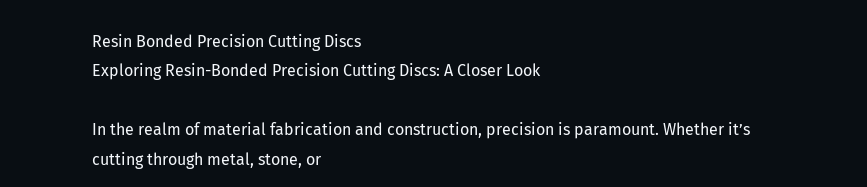Resin Bonded Precision Cutting Discs
Exploring Resin-Bonded Precision Cutting Discs: A Closer Look

In the realm of material fabrication and construction, precision is paramount. Whether it’s cutting through metal, stone, or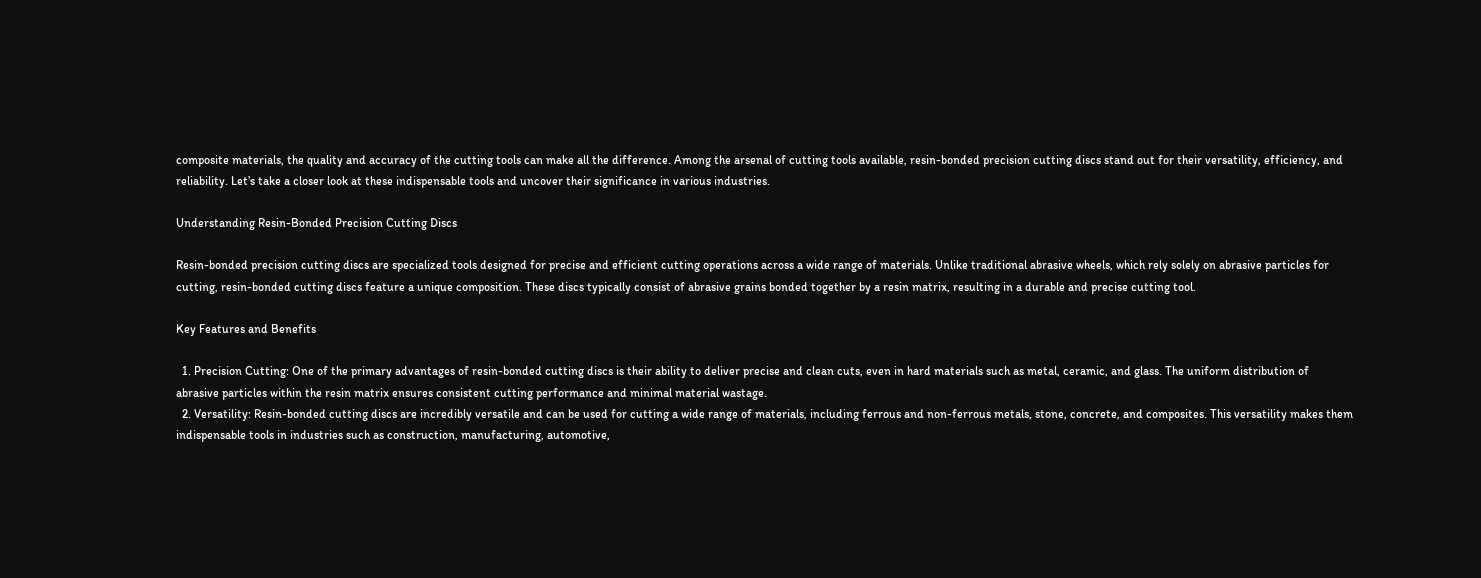composite materials, the quality and accuracy of the cutting tools can make all the difference. Among the arsenal of cutting tools available, resin-bonded precision cutting discs stand out for their versatility, efficiency, and reliability. Let’s take a closer look at these indispensable tools and uncover their significance in various industries.

Understanding Resin-Bonded Precision Cutting Discs

Resin-bonded precision cutting discs are specialized tools designed for precise and efficient cutting operations across a wide range of materials. Unlike traditional abrasive wheels, which rely solely on abrasive particles for cutting, resin-bonded cutting discs feature a unique composition. These discs typically consist of abrasive grains bonded together by a resin matrix, resulting in a durable and precise cutting tool.

Key Features and Benefits

  1. Precision Cutting: One of the primary advantages of resin-bonded cutting discs is their ability to deliver precise and clean cuts, even in hard materials such as metal, ceramic, and glass. The uniform distribution of abrasive particles within the resin matrix ensures consistent cutting performance and minimal material wastage.
  2. Versatility: Resin-bonded cutting discs are incredibly versatile and can be used for cutting a wide range of materials, including ferrous and non-ferrous metals, stone, concrete, and composites. This versatility makes them indispensable tools in industries such as construction, manufacturing, automotive,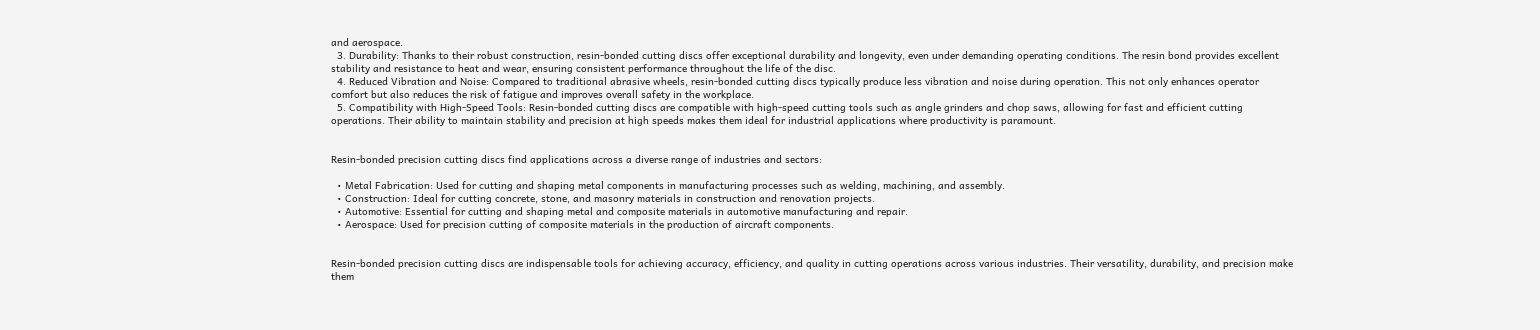and aerospace.
  3. Durability: Thanks to their robust construction, resin-bonded cutting discs offer exceptional durability and longevity, even under demanding operating conditions. The resin bond provides excellent stability and resistance to heat and wear, ensuring consistent performance throughout the life of the disc.
  4. Reduced Vibration and Noise: Compared to traditional abrasive wheels, resin-bonded cutting discs typically produce less vibration and noise during operation. This not only enhances operator comfort but also reduces the risk of fatigue and improves overall safety in the workplace.
  5. Compatibility with High-Speed Tools: Resin-bonded cutting discs are compatible with high-speed cutting tools such as angle grinders and chop saws, allowing for fast and efficient cutting operations. Their ability to maintain stability and precision at high speeds makes them ideal for industrial applications where productivity is paramount.


Resin-bonded precision cutting discs find applications across a diverse range of industries and sectors:

  • Metal Fabrication: Used for cutting and shaping metal components in manufacturing processes such as welding, machining, and assembly.
  • Construction: Ideal for cutting concrete, stone, and masonry materials in construction and renovation projects.
  • Automotive: Essential for cutting and shaping metal and composite materials in automotive manufacturing and repair.
  • Aerospace: Used for precision cutting of composite materials in the production of aircraft components.


Resin-bonded precision cutting discs are indispensable tools for achieving accuracy, efficiency, and quality in cutting operations across various industries. Their versatility, durability, and precision make them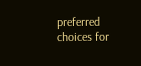preferred choices for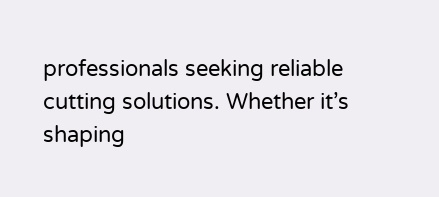professionals seeking reliable cutting solutions. Whether it’s shaping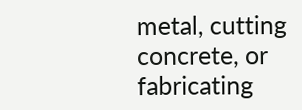metal, cutting concrete, or fabricating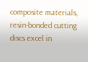composite materials, resin-bonded cutting discs excel in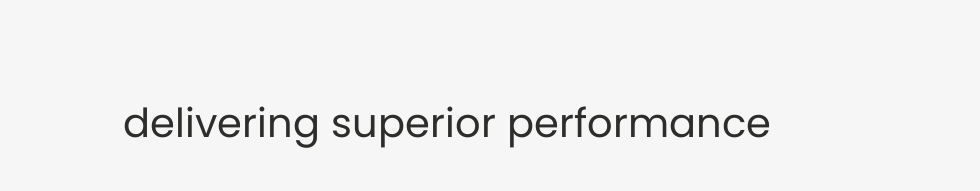delivering superior performance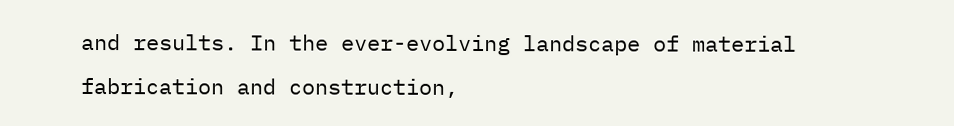and results. In the ever-evolving landscape of material fabrication and construction,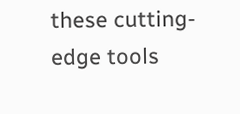these cutting-edge tools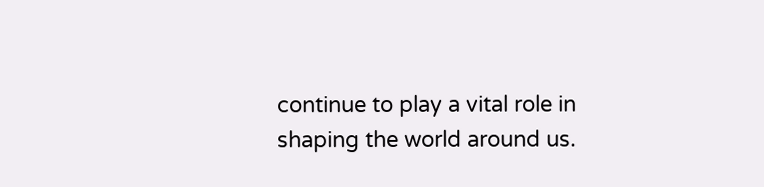continue to play a vital role in shaping the world around us.